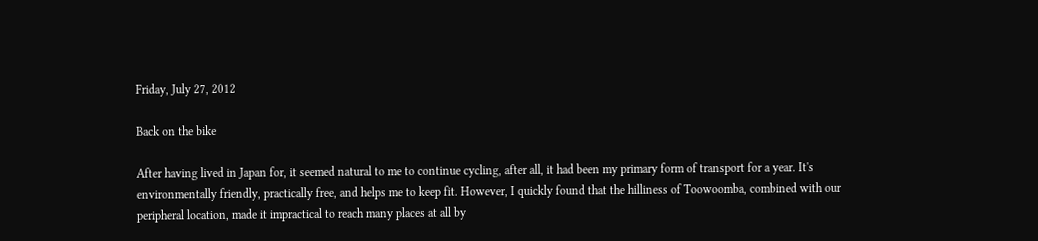Friday, July 27, 2012

Back on the bike

After having lived in Japan for, it seemed natural to me to continue cycling, after all, it had been my primary form of transport for a year. It's environmentally friendly, practically free, and helps me to keep fit. However, I quickly found that the hilliness of Toowoomba, combined with our peripheral location, made it impractical to reach many places at all by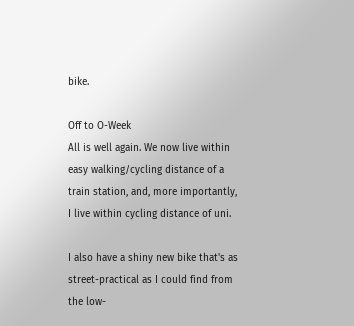bike.

Off to O-Week
All is well again. We now live within easy walking/cycling distance of a train station, and, more importantly, I live within cycling distance of uni.

I also have a shiny new bike that's as street-practical as I could find from the low-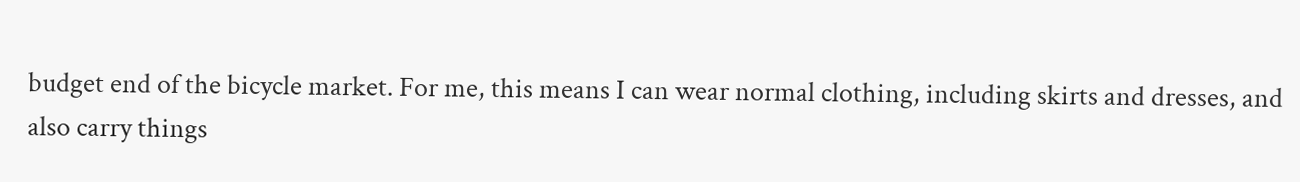budget end of the bicycle market. For me, this means I can wear normal clothing, including skirts and dresses, and also carry things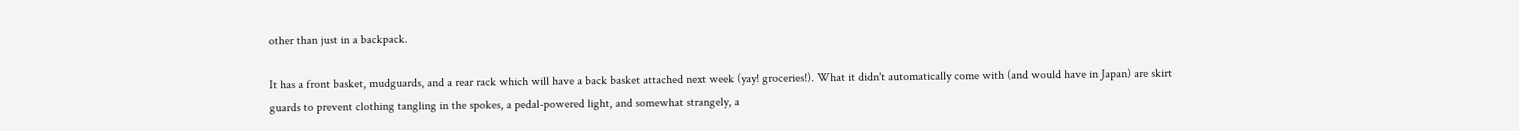other than just in a backpack.

It has a front basket, mudguards, and a rear rack which will have a back basket attached next week (yay! groceries!). What it didn't automatically come with (and would have in Japan) are skirt guards to prevent clothing tangling in the spokes, a pedal-powered light, and somewhat strangely, a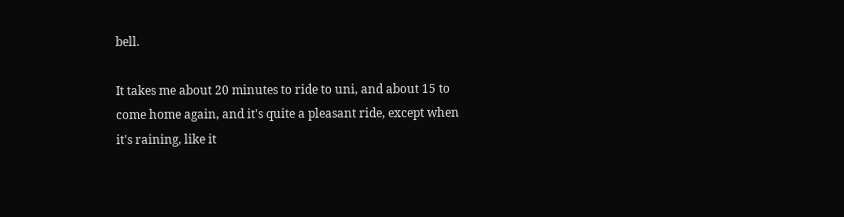bell.

It takes me about 20 minutes to ride to uni, and about 15 to come home again, and it's quite a pleasant ride, except when it's raining, like it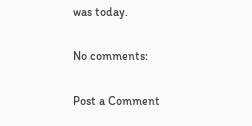was today.

No comments:

Post a Comment